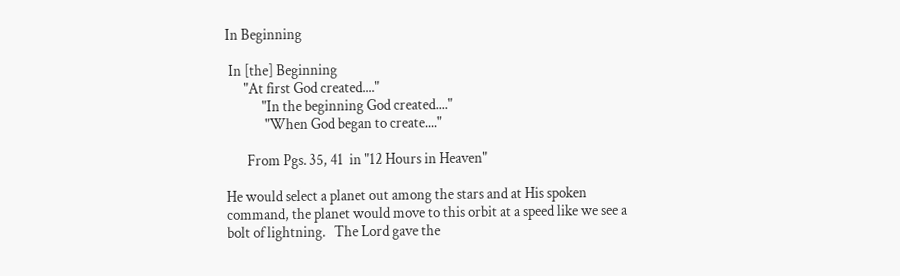In Beginning

 In [the] Beginning
      "At first God created...."
            "In the beginning God created...."
             "When God began to create...."

       From Pgs. 35, 41  in "12 Hours in Heaven"

He would select a planet out among the stars and at His spoken command, the planet would move to this orbit at a speed like we see a bolt of lightning.   The Lord gave the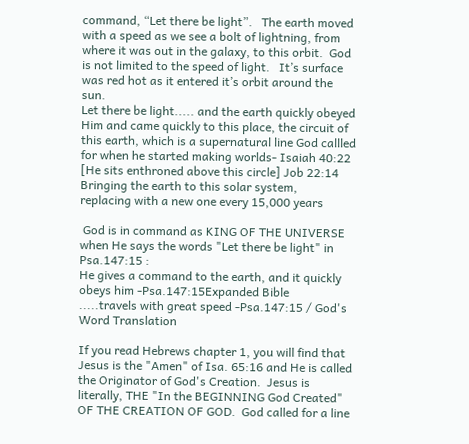command, “Let there be light”.   The earth moved with a speed as we see a bolt of lightning, from where it was out in the galaxy, to this orbit.  God is not limited to the speed of light.   It’s surface was red hot as it entered it’s orbit around the sun.
Let there be light..... and the earth quickly obeyed Him and came quickly to this place, the circuit of this earth, which is a supernatural line God callled for when he started making worlds- Isaiah 40:22 [He sits enthroned above this circle] Job 22:14
Bringing the earth to this solar system,
replacing with a new one every 15,000 years

 God is in command as KING OF THE UNIVERSE when He says the words "Let there be light" in Psa.147:15 :
He gives a command to the earth, and it quickly obeys him -Psa.147:15Expanded Bible
.....travels with great speed -Psa.147:15 / God's Word Translation

If you read Hebrews chapter 1, you will find that Jesus is the "Amen" of Isa. 65:16 and He is called the Originator of God's Creation.  Jesus is literally, THE "In the BEGINNING God Created" OF THE CREATION OF GOD.  God called for a line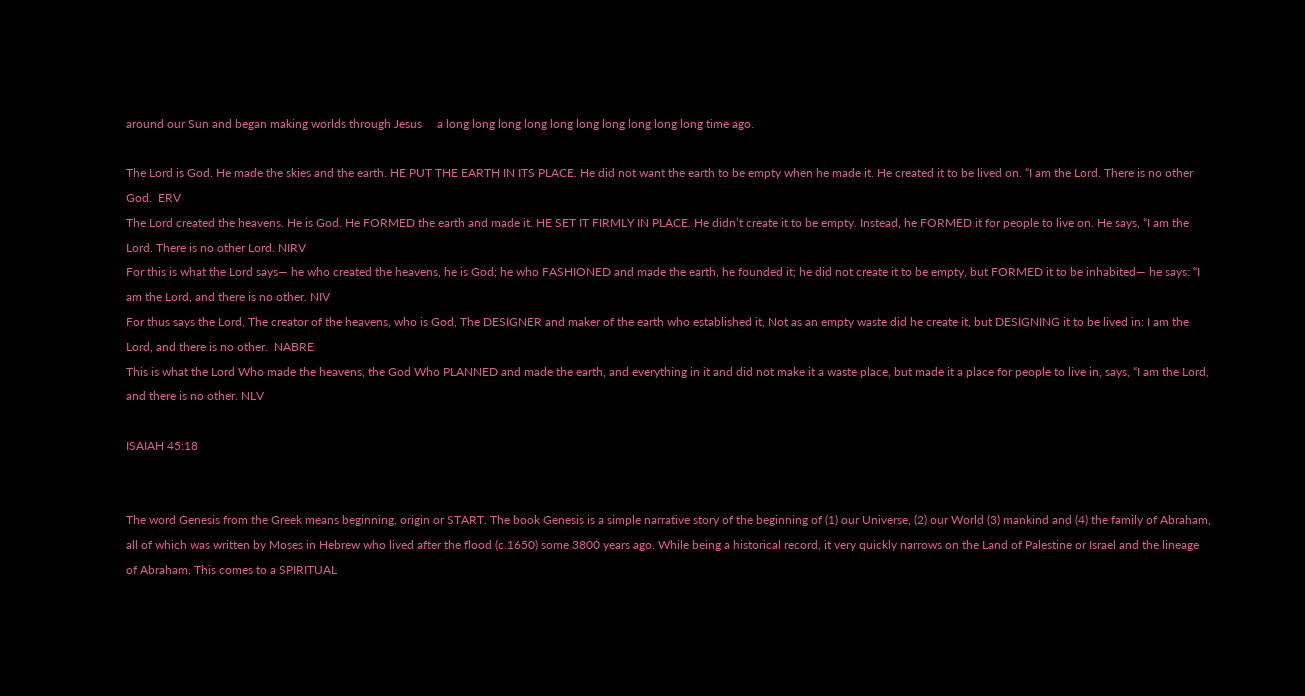around our Sun and began making worlds through Jesus     a long long long long long long long long long long time ago.

The Lord is God. He made the skies and the earth. HE PUT THE EARTH IN ITS PLACE. He did not want the earth to be empty when he made it. He created it to be lived on. “I am the Lord. There is no other God.  ERV
The Lord created the heavens. He is God. He FORMED the earth and made it. HE SET IT FIRMLY IN PLACE. He didn’t create it to be empty. Instead, he FORMED it for people to live on. He says, “I am the Lord. There is no other Lord. NIRV
For this is what the Lord says— he who created the heavens, he is God; he who FASHIONED and made the earth, he founded it; he did not create it to be empty, but FORMED it to be inhabited— he says: “I am the Lord, and there is no other. NIV
For thus says the Lord, The creator of the heavens, who is God, The DESIGNER and maker of the earth who established it, Not as an empty waste did he create it, but DESIGNING it to be lived in: I am the Lord, and there is no other.  NABRE
This is what the Lord Who made the heavens, the God Who PLANNED and made the earth, and everything in it and did not make it a waste place, but made it a place for people to live in, says, “I am the Lord, and there is no other. NLV

ISAIAH 45:18


The word Genesis from the Greek means beginning, origin or START. The book Genesis is a simple narrative story of the beginning of (1) our Universe, (2) our World (3) mankind and (4) the family of Abraham, all of which was written by Moses in Hebrew who lived after the flood (c.1650) some 3800 years ago. While being a historical record, it very quickly narrows on the Land of Palestine or Israel and the lineage of Abraham. This comes to a SPIRITUAL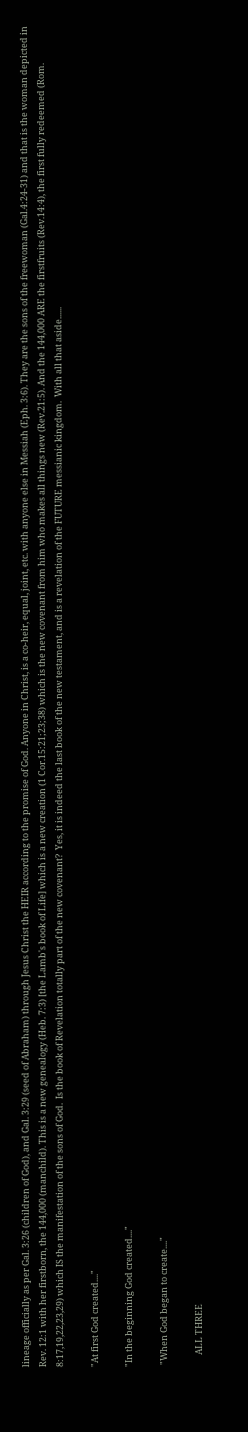lineage officially as per Gal. 3:26 (children of God), and Gal. 3:29 (seed of Abraham) through Jesus Christ the HEIR according to the promise of God. Anyone in Christ, is a co-heir, equal, joint, etc. with anyone else in Messiah (Eph. 3:6). They are the sons of the freewoman (Gal.4:24-31) and that is the woman depicted in Rev. 12:1 with her firstborn, the 144,000 (manchild). This is a new genealogy (Heb. 7:3) [the Lamb's book of Life] which is a new creation (1 Cor.15:21;23;38) which is the new covenant from him who makes all things new (Rev.21:5). And the 144,000 ARE the firstfruits (Rev.14:4), the first fully redeemed (Rom. 8:17,19,22,23,29) which IS the manifestation of the sons of God.  Is the book of Revelation totally part of the new covenant?  Yes, it is indeed the last book of the new testament, and is a revelation of the FUTURE messianic kingdom.  With all that aside......

"At first God created...."

"In the beginning God created...."

 "When God began to create...."

      ALL THREE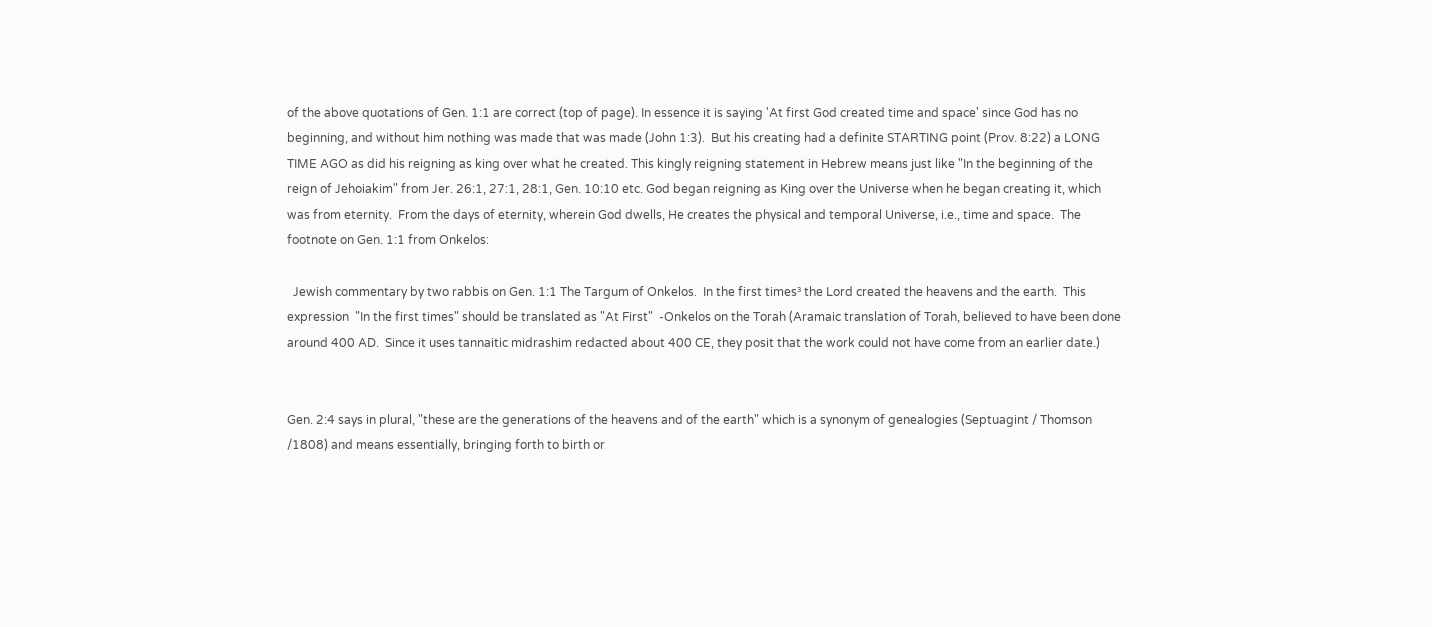of the above quotations of Gen. 1:1 are correct (top of page). In essence it is saying 'At first God created time and space' since God has no beginning, and without him nothing was made that was made (John 1:3).  But his creating had a definite STARTING point (Prov. 8:22) a LONG TIME AGO as did his reigning as king over what he created. This kingly reigning statement in Hebrew means just like "In the beginning of the reign of Jehoiakim" from Jer. 26:1, 27:1, 28:1, Gen. 10:10 etc. God began reigning as King over the Universe when he began creating it, which was from eternity.  From the days of eternity, wherein God dwells, He creates the physical and temporal Universe, i.e., time and space.  The footnote on Gen. 1:1 from Onkelos:

  Jewish commentary by two rabbis on Gen. 1:1 The Targum of Onkelos.  In the first times³ the Lord created the heavens and the earth.  This expression  "In the first times" should be translated as "At First"  -Onkelos on the Torah (Aramaic translation of Torah, believed to have been done around 400 AD.  Since it uses tannaitic midrashim redacted about 400 CE, they posit that the work could not have come from an earlier date.)


Gen. 2:4 says in plural, "these are the generations of the heavens and of the earth" which is a synonym of genealogies (Septuagint / Thomson /1808) and means essentially, bringing forth to birth or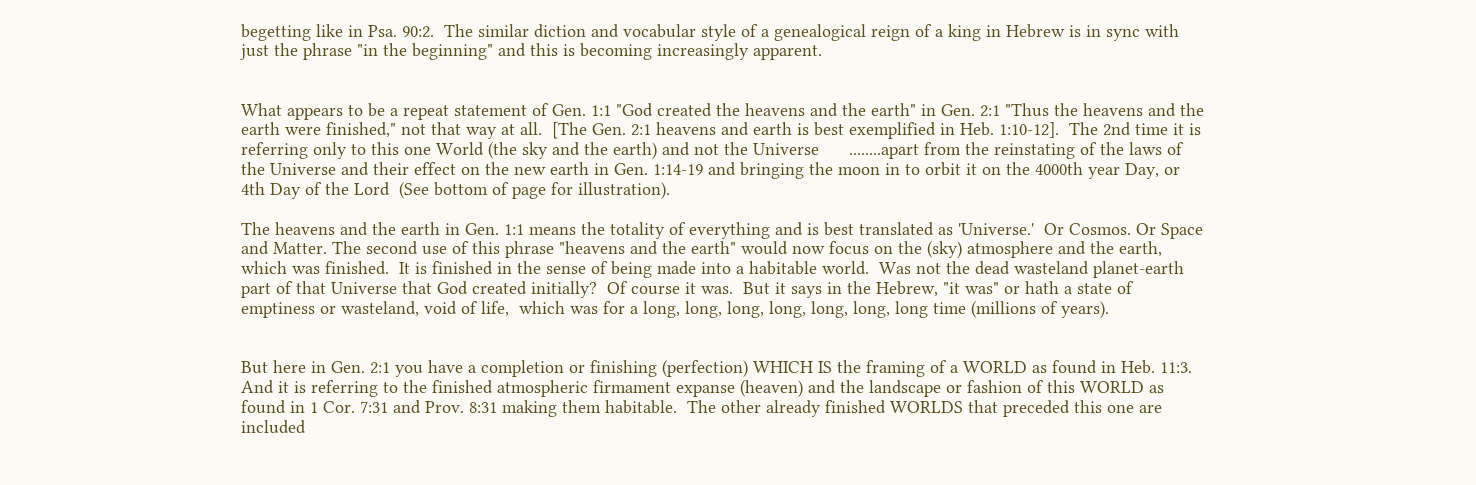begetting like in Psa. 90:2.  The similar diction and vocabular style of a genealogical reign of a king in Hebrew is in sync with just the phrase "in the beginning" and this is becoming increasingly apparent.


What appears to be a repeat statement of Gen. 1:1 "God created the heavens and the earth" in Gen. 2:1 "Thus the heavens and the earth were finished," not that way at all.  [The Gen. 2:1 heavens and earth is best exemplified in Heb. 1:10-12].  The 2nd time it is referring only to this one World (the sky and the earth) and not the Universe      ........apart from the reinstating of the laws of the Universe and their effect on the new earth in Gen. 1:14-19 and bringing the moon in to orbit it on the 4000th year Day, or 4th Day of the Lord  (See bottom of page for illustration).

The heavens and the earth in Gen. 1:1 means the totality of everything and is best translated as 'Universe.'  Or Cosmos. Or Space and Matter. The second use of this phrase "heavens and the earth" would now focus on the (sky) atmosphere and the earth, which was finished.  It is finished in the sense of being made into a habitable world.  Was not the dead wasteland planet-earth part of that Universe that God created initially?  Of course it was.  But it says in the Hebrew, "it was" or hath a state of emptiness or wasteland, void of life,  which was for a long, long, long, long, long, long, long time (millions of years).


But here in Gen. 2:1 you have a completion or finishing (perfection) WHICH IS the framing of a WORLD as found in Heb. 11:3.  And it is referring to the finished atmospheric firmament expanse (heaven) and the landscape or fashion of this WORLD as found in 1 Cor. 7:31 and Prov. 8:31 making them habitable.  The other already finished WORLDS that preceded this one are included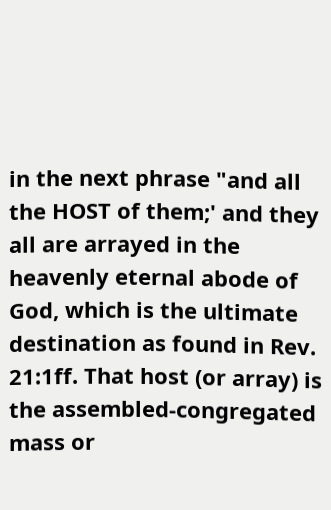in the next phrase "and all the HOST of them;' and they all are arrayed in the heavenly eternal abode of God, which is the ultimate destination as found in Rev. 21:1ff. That host (or array) is the assembled-congregated mass or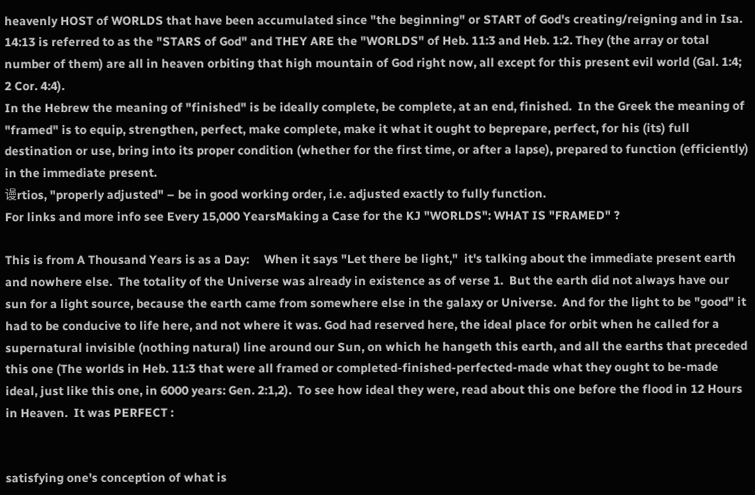heavenly HOST of WORLDS that have been accumulated since "the beginning" or START of God's creating/reigning and in Isa. 14:13 is referred to as the "STARS of God" and THEY ARE the "WORLDS" of Heb. 11:3 and Heb. 1:2. They (the array or total number of them) are all in heaven orbiting that high mountain of God right now, all except for this present evil world (Gal. 1:4; 2 Cor. 4:4).
In the Hebrew the meaning of "finished" is be ideally complete, be complete, at an end, finished.  In the Greek the meaning of "framed" is to equip, strengthen, perfect, make complete, make it what it ought to beprepare, perfect, for his (its) full destination or use, bring into its proper condition (whether for the first time, or after a lapse), prepared to function (efficiently) in the immediate present.
谩rtios, "properly adjusted" – be in good working order, i.e. adjusted exactly to fully function.
For links and more info see Every 15,000 YearsMaking a Case for the KJ "WORLDS": WHAT IS "FRAMED" ?

This is from A Thousand Years is as a Day:     When it says "Let there be light,"  it's talking about the immediate present earth and nowhere else.  The totality of the Universe was already in existence as of verse 1.  But the earth did not always have our sun for a light source, because the earth came from somewhere else in the galaxy or Universe.  And for the light to be "good" it had to be conducive to life here, and not where it was. God had reserved here, the ideal place for orbit when he called for a supernatural invisible (nothing natural) line around our Sun, on which he hangeth this earth, and all the earths that preceded this one (The worlds in Heb. 11:3 that were all framed or completed-finished-perfected-made what they ought to be-made ideal, just like this one, in 6000 years: Gen. 2:1,2).  To see how ideal they were, read about this one before the flood in 12 Hours in Heaven.  It was PERFECT :


satisfying one's conception of what is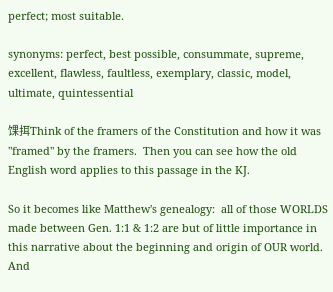perfect; most suitable.

synonyms: perfect, best possible, consummate, supreme, excellent, flawless, faultless, exemplary, classic, model, ultimate, quintessential

馃挕Think of the framers of the Constitution and how it was "framed" by the framers.  Then you can see how the old English word applies to this passage in the KJ.

So it becomes like Matthew's genealogy:  all of those WORLDS made between Gen. 1:1 & 1:2 are but of little importance in this narrative about the beginning and origin of OUR world.  And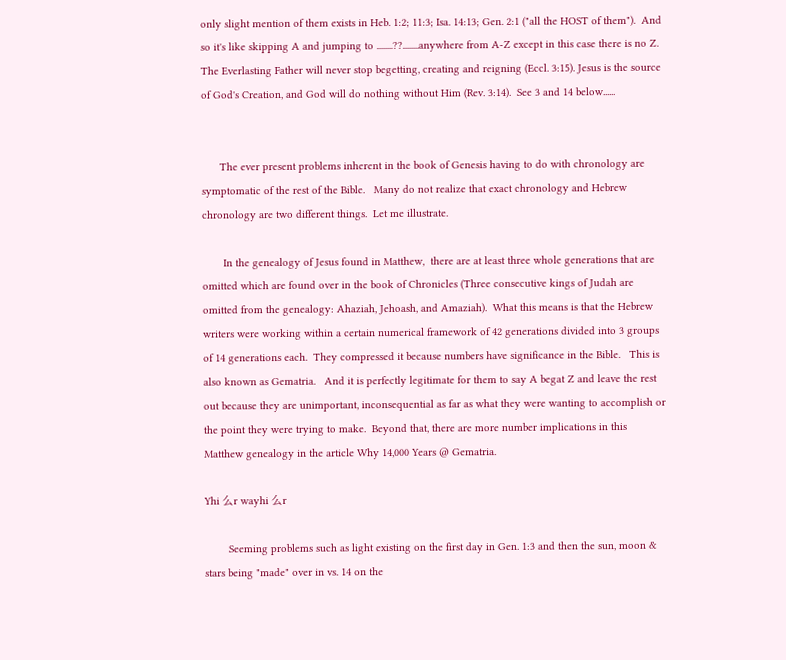only slight mention of them exists in Heb. 1:2; 11:3; Isa. 14:13; Gen. 2:1 ("all the HOST of them").  And so it's like skipping A and jumping to ........??........anywhere from A-Z except in this case there is no Z.   The Everlasting Father will never stop begetting, creating and reigning (Eccl. 3:15). Jesus is the source of God's Creation, and God will do nothing without Him (Rev. 3:14).  See 3 and 14 below......


      The ever present problems inherent in the book of Genesis having to do with chronology are symptomatic of the rest of the Bible.   Many do not realize that exact chronology and Hebrew chronology are two different things.  Let me illustrate.

       In the genealogy of Jesus found in Matthew,  there are at least three whole generations that are omitted which are found over in the book of Chronicles (Three consecutive kings of Judah are omitted from the genealogy: Ahaziah, Jehoash, and Amaziah).  What this means is that the Hebrew writers were working within a certain numerical framework of 42 generations divided into 3 groups of 14 generations each.  They compressed it because numbers have significance in the Bible.   This is also known as Gematria.   And it is perfectly legitimate for them to say A begat Z and leave the rest out because they are unimportant, inconsequential as far as what they were wanting to accomplish or the point they were trying to make.  Beyond that, there are more number implications in this Matthew genealogy in the article Why 14,000 Years @ Gematria.

Yhi 么r wayhi 么r

        Seeming problems such as light existing on the first day in Gen. 1:3 and then the sun, moon & stars being "made" over in vs. 14 on the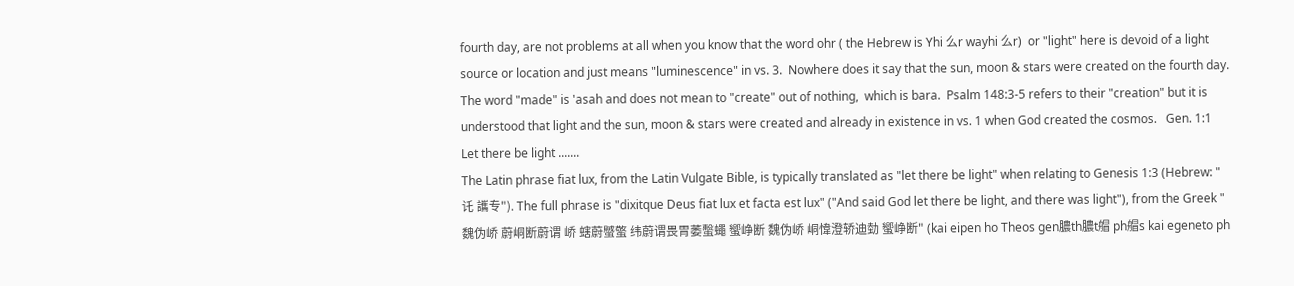fourth day, are not problems at all when you know that the word ohr ( the Hebrew is Yhi 么r wayhi 么r)  or "light" here is devoid of a light source or location and just means "luminescence" in vs. 3.  Nowhere does it say that the sun, moon & stars were created on the fourth day.   The word "made" is 'asah and does not mean to "create" out of nothing,  which is bara.  Psalm 148:3-5 refers to their "creation" but it is understood that light and the sun, moon & stars were created and already in existence in vs. 1 when God created the cosmos.   Gen. 1:1
Let there be light .......
The Latin phrase fiat lux, from the Latin Vulgate Bible, is typically translated as "let there be light" when relating to Genesis 1:3 (Hebrew: "讬 讗专"). The full phrase is "dixitque Deus fiat lux et facta est lux" ("And said God let there be light, and there was light"), from the Greek "魏伪峤 蔚峒断蔚谓 峤 螛蔚蠈蟼 纬蔚谓畏胃萎蟿蠅 蠁峥断 魏伪峤 峒愇澄轿迪勎 蠁峥断" (kai eipen ho Theos gen膿th膿t艒 ph艒s kai egeneto ph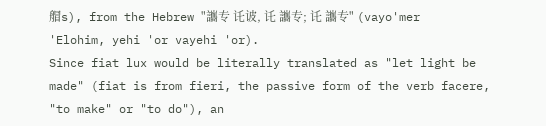艒s), from the Hebrew "讗专 讬诐, 讬 讗专; 讬 讗专" (vayo'mer 'Elohim, yehi 'or vayehi 'or).
Since fiat lux would be literally translated as "let light be made" (fiat is from fieri, the passive form of the verb facere, "to make" or "to do"), an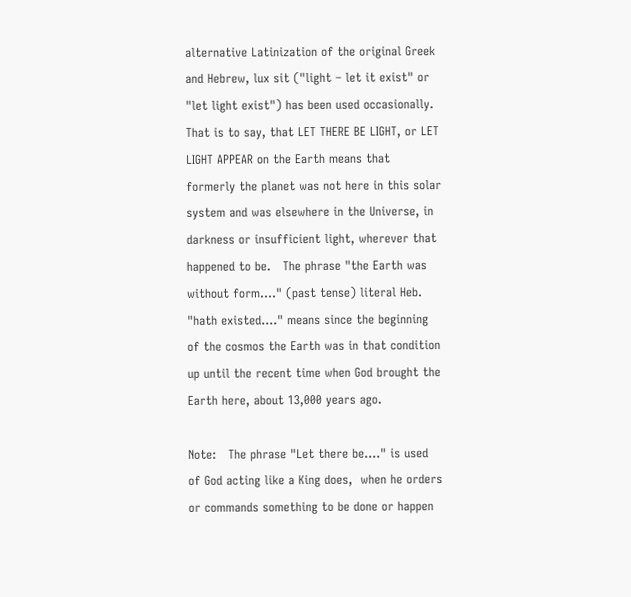alternative Latinization of the original Greek and Hebrew, lux sit ("light – let it exist" or "let light exist") has been used occasionally.  That is to say, that LET THERE BE LIGHT, or LET LIGHT APPEAR on the Earth means that formerly the planet was not here in this solar system and was elsewhere in the Universe, in darkness or insufficient light, wherever that happened to be.   The phrase "the Earth was without form...." (past tense) literal Heb. "hath existed...." means since the beginning of the cosmos the Earth was in that condition up until the recent time when God brought the Earth here, about 13,000 years ago.

Note:   The phrase "Let there be...." is used of God acting like a King does,  when he orders or commands something to be done or happen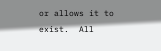or allows it to exist.  All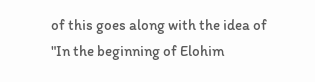of this goes along with the idea of "In the beginning of Elohim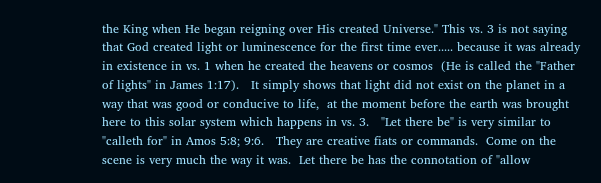the King when He began reigning over His created Universe." This vs. 3 is not saying that God created light or luminescence for the first time ever..... because it was already in existence in vs. 1 when he created the heavens or cosmos  (He is called the "Father of lights" in James 1:17).   It simply shows that light did not exist on the planet in a way that was good or conducive to life,  at the moment before the earth was brought here to this solar system which happens in vs. 3.   "Let there be" is very similar to "calleth for" in Amos 5:8; 9:6.   They are creative fiats or commands.  Come on the scene is very much the way it was.  Let there be has the connotation of "allow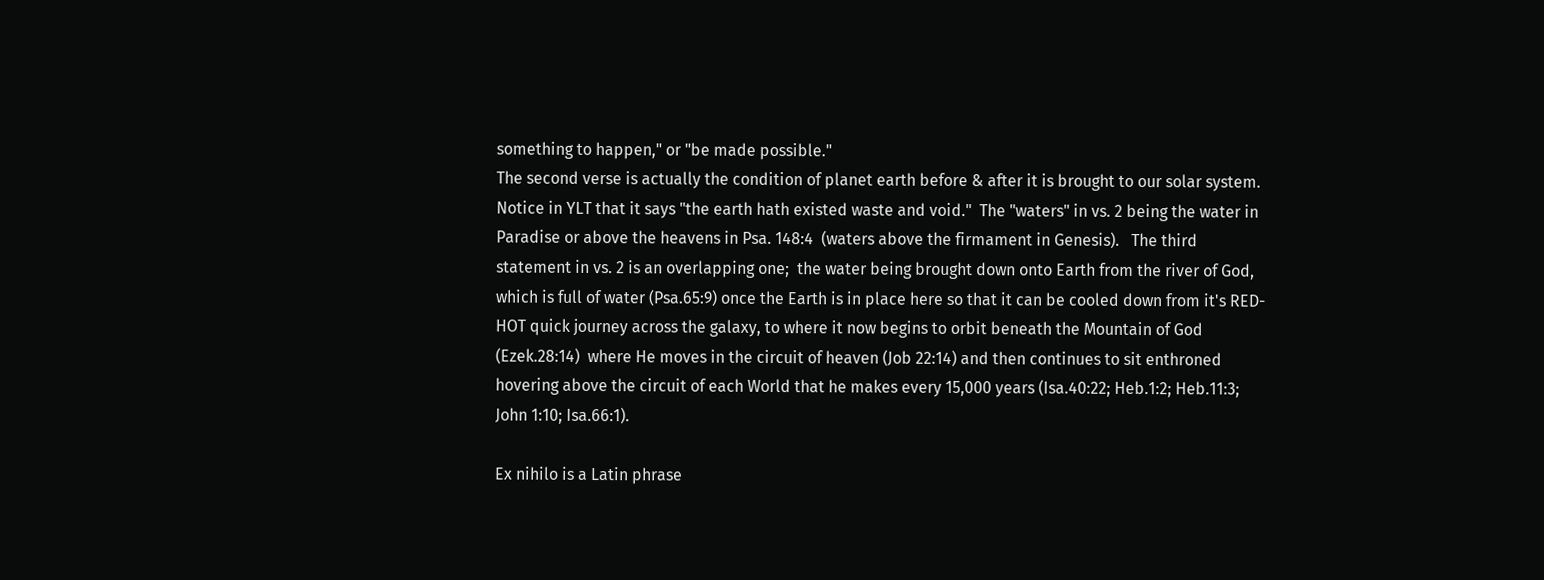something to happen," or "be made possible."
The second verse is actually the condition of planet earth before & after it is brought to our solar system.  Notice in YLT that it says "the earth hath existed waste and void."  The "waters" in vs. 2 being the water in Paradise or above the heavens in Psa. 148:4  (waters above the firmament in Genesis).   The third statement in vs. 2 is an overlapping one;  the water being brought down onto Earth from the river of God, which is full of water (Psa.65:9) once the Earth is in place here so that it can be cooled down from it's RED-HOT quick journey across the galaxy, to where it now begins to orbit beneath the Mountain of God (Ezek.28:14)  where He moves in the circuit of heaven (Job 22:14) and then continues to sit enthroned hovering above the circuit of each World that he makes every 15,000 years (Isa.40:22; Heb.1:2; Heb.11:3; John 1:10; Isa.66:1).

Ex nihilo is a Latin phrase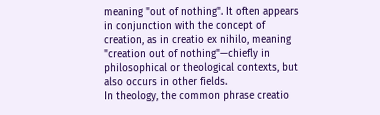meaning "out of nothing". It often appears in conjunction with the concept of creation, as in creatio ex nihilo, meaning "creation out of nothing"—chiefly in philosophical or theological contexts, but also occurs in other fields.
In theology, the common phrase creatio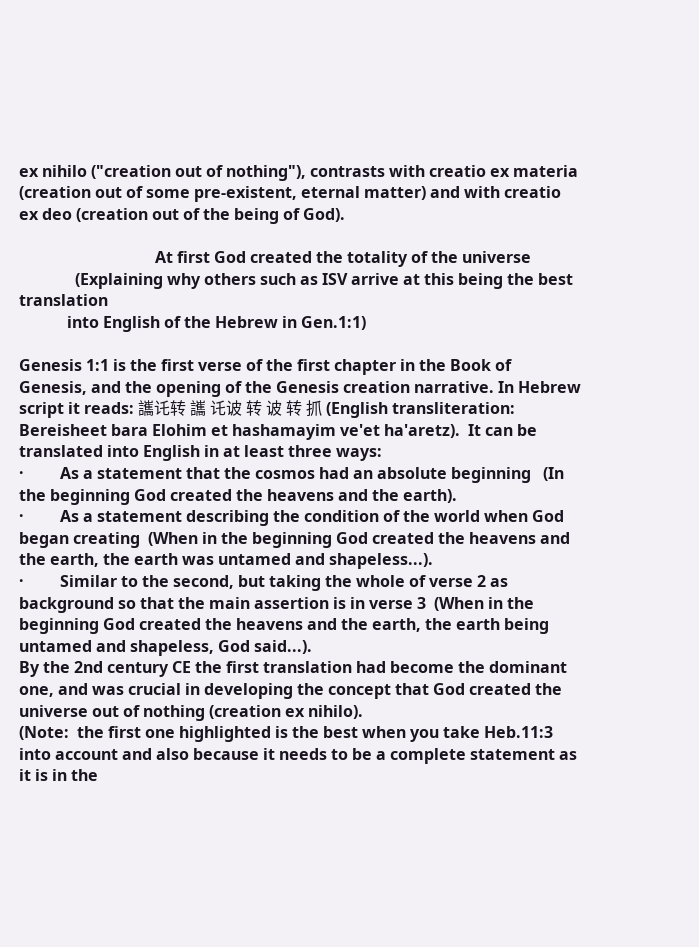ex nihilo ("creation out of nothing"), contrasts with creatio ex materia (creation out of some pre-existent, eternal matter) and with creatio ex deo (creation out of the being of God).

                                  At first God created the totality of the universe
              (Explaining why others such as ISV arrive at this being the best translation
            into English of the Hebrew in Gen.1:1)

Genesis 1:1 is the first verse of the first chapter in the Book of Genesis, and the opening of the Genesis creation narrative. In Hebrew script it reads: 讗讬转 讗 讬诐 转 诐 转 抓 (English transliteration: Bereisheet bara Elohim et hashamayim ve'et ha'aretz).  It can be translated into English in at least three ways:
·         As a statement that the cosmos had an absolute beginning   (In the beginning God created the heavens and the earth).
·         As a statement describing the condition of the world when God began creating  (When in the beginning God created the heavens and the earth, the earth was untamed and shapeless...).
·         Similar to the second, but taking the whole of verse 2 as background so that the main assertion is in verse 3  (When in the beginning God created the heavens and the earth, the earth being untamed and shapeless, God said...).
By the 2nd century CE the first translation had become the dominant one, and was crucial in developing the concept that God created the universe out of nothing (creation ex nihilo).
(Note:  the first one highlighted is the best when you take Heb.11:3 into account and also because it needs to be a complete statement as it is in the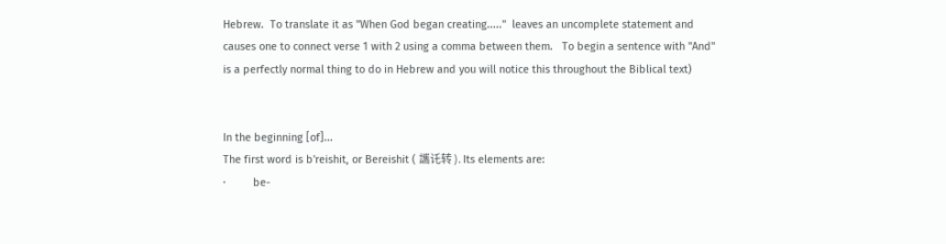Hebrew.  To translate it as "When God began creating....."  leaves an uncomplete statement and causes one to connect verse 1 with 2 using a comma between them.   To begin a sentence with "And" is a perfectly normal thing to do in Hebrew and you will notice this throughout the Biblical text)


In the beginning [of]...
The first word is b'reishit, or Bereishit ( 讗讬转 ). Its elements are:
·         be-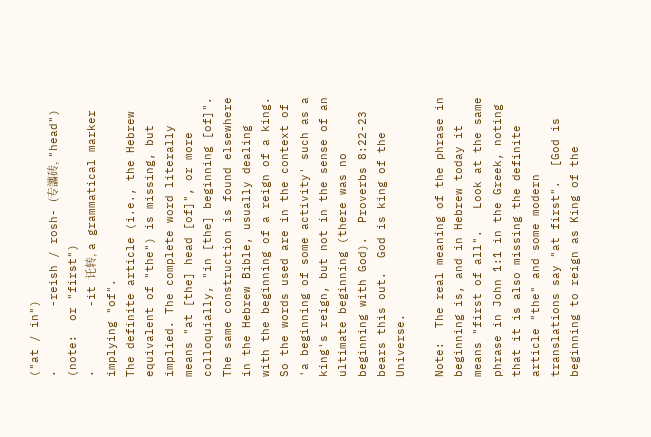("at / in")
·         -reish / rosh- (专讗砖, "head")            (note:  or "first")
·         -it 讬转, a grammatical marker implying "of".
The definite article (i.e., the Hebrew equivalent of "the") is missing, but implied. The complete word literally means "at [the] head [of]", or more colloquially, "in [the] beginning [of]".  The same construction is found elsewhere in the Hebrew Bible, usually dealing with the beginning of a reign of a king.  So the words used are in the context of 'a beginning of some activity' such as a king's reign, but not in the sense of an ultimate beginning (there was no beginning with God).  Proverbs 8:22-23 bears this out.  God is king of the Universe.

Note:  The real meaning of the phrase in beginning is, and in Hebrew today it means "first of all".   Look at the same phrase in John 1:1 in the Greek, noting that it is also missing the definite article "the" and some modern translations say "at first".  [God is beginning to reign as King of the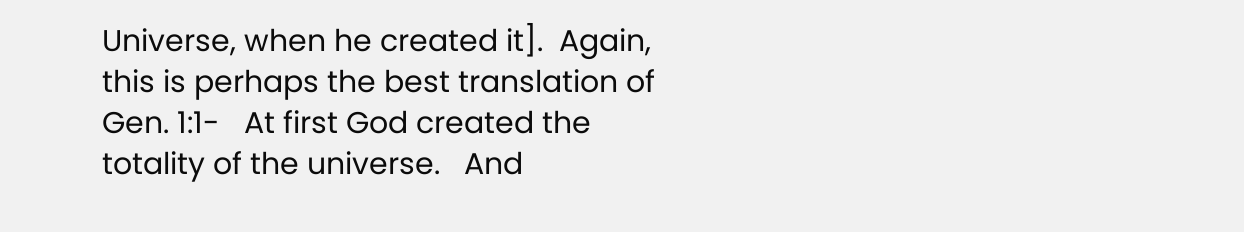Universe, when he created it].  Again,  this is perhaps the best translation of Gen. 1:1-   At first God created the totality of the universe.   And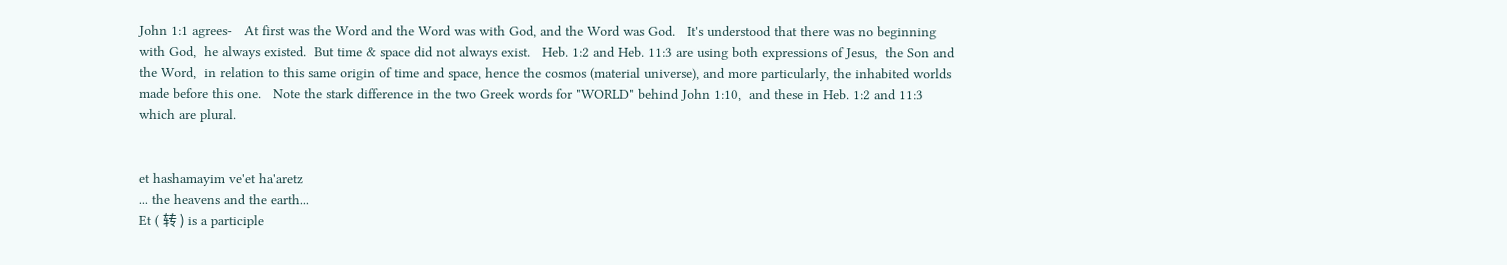John 1:1 agrees-   At first was the Word and the Word was with God, and the Word was God.   It's understood that there was no beginning with God,  he always existed.  But time & space did not always exist.   Heb. 1:2 and Heb. 11:3 are using both expressions of Jesus,  the Son and the Word,  in relation to this same origin of time and space, hence the cosmos (material universe), and more particularly, the inhabited worlds made before this one.   Note the stark difference in the two Greek words for "WORLD" behind John 1:10,  and these in Heb. 1:2 and 11:3 which are plural.


et hashamayim ve'et ha'aretz
... the heavens and the earth...
Et ( 转 ) is a participle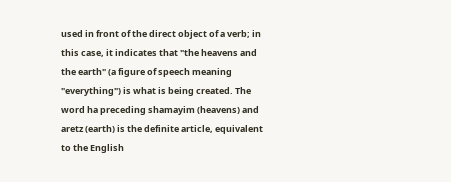used in front of the direct object of a verb; in this case, it indicates that "the heavens and the earth" (a figure of speech meaning "everything") is what is being created. The word ha preceding shamayim (heavens) and aretz (earth) is the definite article, equivalent to the English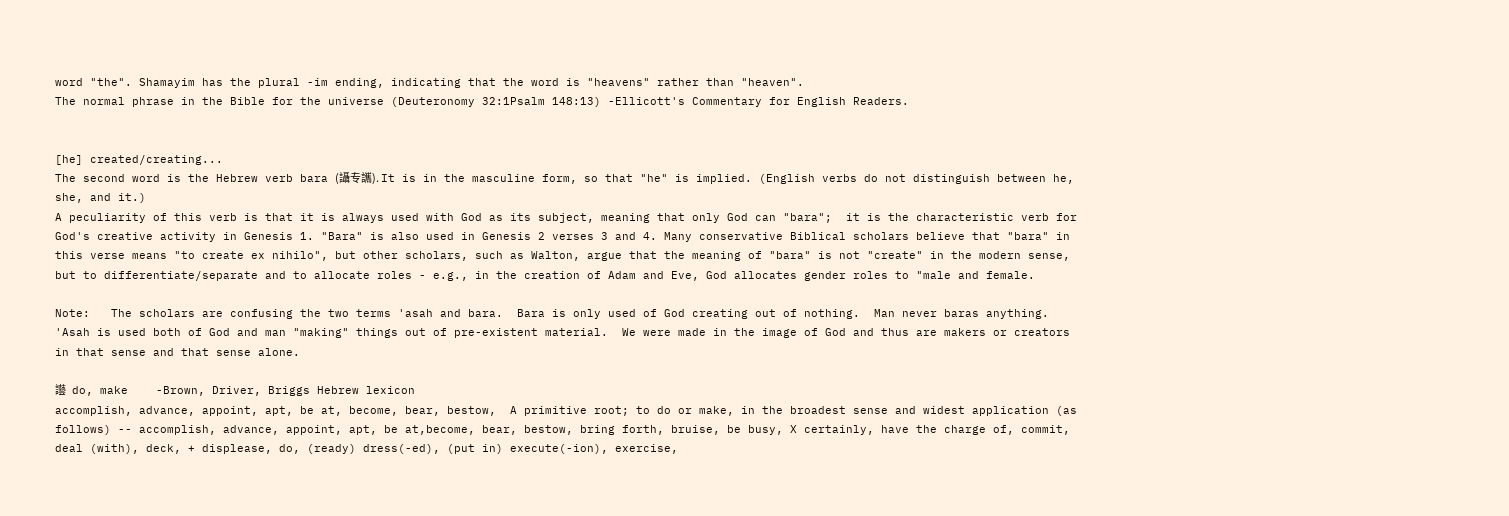word "the". Shamayim has the plural -im ending, indicating that the word is "heavens" rather than "heaven".
The normal phrase in the Bible for the universe (Deuteronomy 32:1Psalm 148:13) -Ellicott's Commentary for English Readers.


[he] created/creating...
The second word is the Hebrew verb bara (讘专讗). It is in the masculine form, so that "he" is implied. (English verbs do not distinguish between he, she, and it.)
A peculiarity of this verb is that it is always used with God as its subject, meaning that only God can "bara";  it is the characteristic verb for God's creative activity in Genesis 1. "Bara" is also used in Genesis 2 verses 3 and 4. Many conservative Biblical scholars believe that "bara" in this verse means "to create ex nihilo", but other scholars, such as Walton, argue that the meaning of "bara" is not "create" in the modern sense, but to differentiate/separate and to allocate roles - e.g., in the creation of Adam and Eve, God allocates gender roles to "male and female.

Note:   The scholars are confusing the two terms 'asah and bara.  Bara is only used of God creating out of nothing.  Man never baras anything.  'Asah is used both of God and man "making" things out of pre-existent material.  We were made in the image of God and thus are makers or creators in that sense and that sense alone.

讛   do, make    -Brown, Driver, Briggs Hebrew lexicon
accomplish, advance, appoint, apt, be at, become, bear, bestow,  A primitive root; to do or make, in the broadest sense and widest application (as follows) -- accomplish, advance, appoint, apt, be at,become, bear, bestow, bring forth, bruise, be busy, X certainly, have the charge of, commit, deal (with), deck, + displease, do, (ready) dress(-ed), (put in) execute(-ion), exercise,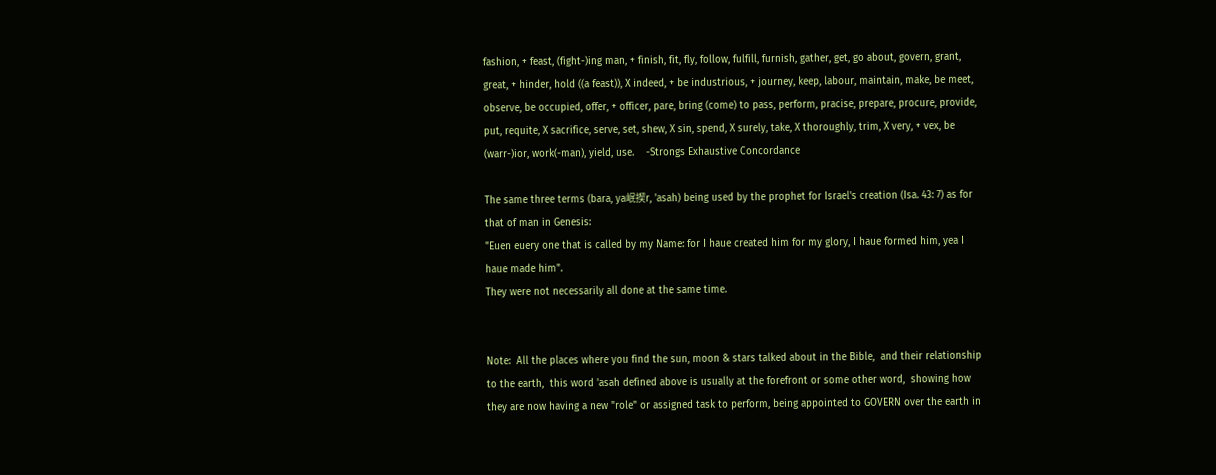fashion, + feast, (fight-)ing man, + finish, fit, fly, follow, fulfill, furnish, gather, get, go about, govern, grant, great, + hinder, hold ((a feast)), X indeed, + be industrious, + journey, keep, labour, maintain, make, be meet, observe, be occupied, offer, + officer, pare, bring (come) to pass, perform, pracise, prepare, procure, provide, put, requite, X sacrifice, serve, set, shew, X sin, spend, X surely, take, X thoroughly, trim, X very, + vex, be (warr-)ior, work(-man), yield, use.    -Strongs Exhaustive Concordance

The same three terms (bara, ya岷揳r, 'asah) being used by the prophet for Israel's creation (Isa. 43: 7) as for that of man in Genesis:
"Euen euery one that is called by my Name: for I haue created him for my glory, I haue formed him, yea I haue made him".
They were not necessarily all done at the same time.


Note:  All the places where you find the sun, moon & stars talked about in the Bible,  and their relationship to the earth,  this word 'asah defined above is usually at the forefront or some other word,  showing how they are now having a new "role" or assigned task to perform, being appointed to GOVERN over the earth in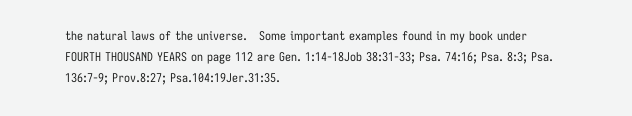the natural laws of the universe.   Some important examples found in my book under FOURTH THOUSAND YEARS on page 112 are Gen. 1:14-18Job 38:31-33; Psa. 74:16; Psa. 8:3; Psa. 136:7-9; Prov.8:27; Psa.104:19Jer.31:35.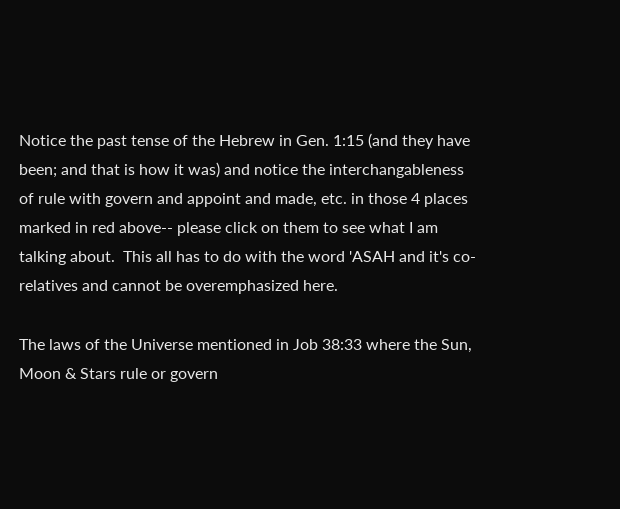Notice the past tense of the Hebrew in Gen. 1:15 (and they have been; and that is how it was) and notice the interchangableness of rule with govern and appoint and made, etc. in those 4 places marked in red above-- please click on them to see what I am talking about.  This all has to do with the word 'ASAH and it's co-relatives and cannot be overemphasized here.

The laws of the Universe mentioned in Job 38:33 where the Sun, Moon & Stars rule or govern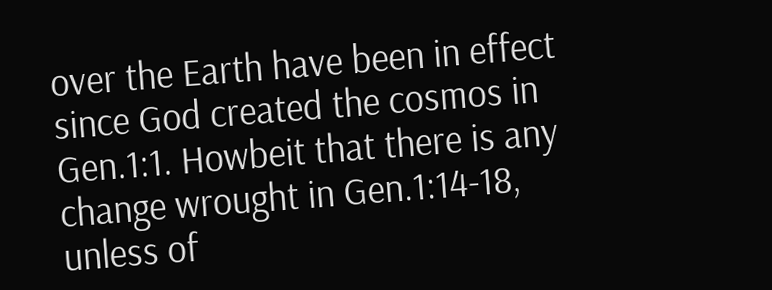over the Earth have been in effect since God created the cosmos in Gen.1:1. Howbeit that there is any change wrought in Gen.1:14-18, unless of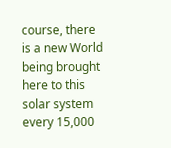course, there is a new World being brought here to this solar system every 15,000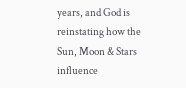years, and God is reinstating how the Sun, Moon & Stars influence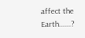affect the Earth......?